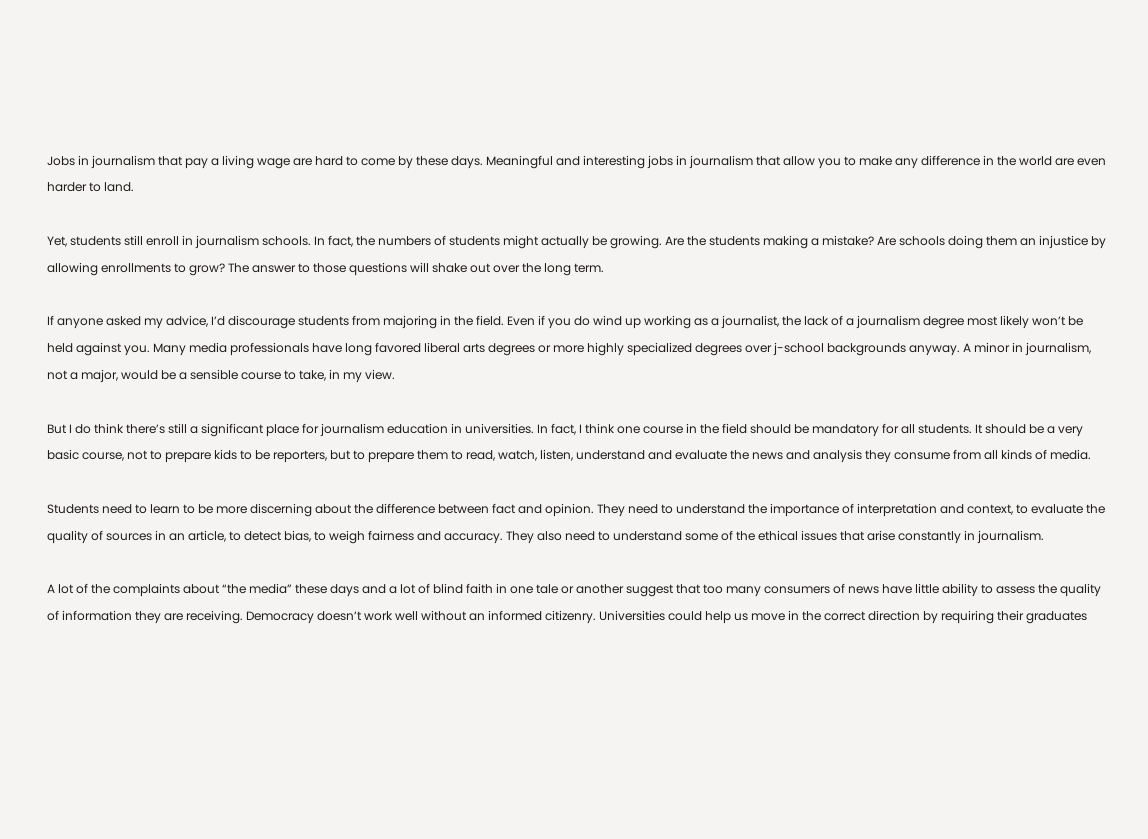Jobs in journalism that pay a living wage are hard to come by these days. Meaningful and interesting jobs in journalism that allow you to make any difference in the world are even harder to land.

Yet, students still enroll in journalism schools. In fact, the numbers of students might actually be growing. Are the students making a mistake? Are schools doing them an injustice by allowing enrollments to grow? The answer to those questions will shake out over the long term.

If anyone asked my advice, I’d discourage students from majoring in the field. Even if you do wind up working as a journalist, the lack of a journalism degree most likely won’t be held against you. Many media professionals have long favored liberal arts degrees or more highly specialized degrees over j-school backgrounds anyway. A minor in journalism, not a major, would be a sensible course to take, in my view.

But I do think there’s still a significant place for journalism education in universities. In fact, I think one course in the field should be mandatory for all students. It should be a very basic course, not to prepare kids to be reporters, but to prepare them to read, watch, listen, understand and evaluate the news and analysis they consume from all kinds of media.

Students need to learn to be more discerning about the difference between fact and opinion. They need to understand the importance of interpretation and context, to evaluate the quality of sources in an article, to detect bias, to weigh fairness and accuracy. They also need to understand some of the ethical issues that arise constantly in journalism.

A lot of the complaints about “the media” these days and a lot of blind faith in one tale or another suggest that too many consumers of news have little ability to assess the quality of information they are receiving. Democracy doesn’t work well without an informed citizenry. Universities could help us move in the correct direction by requiring their graduates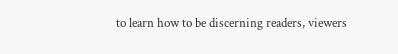to learn how to be discerning readers, viewers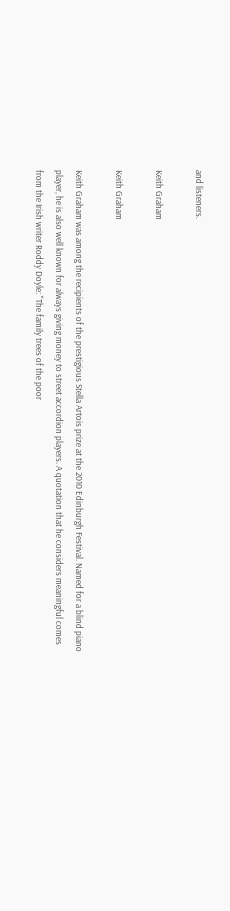and listeners.

Keith Graham

Keith Graham

Keith Graham was among the recipients of the prestigious Stella Artois prize at the 2010 Edinburgh Festival. Named for a blind piano player, he is also well known for always giving money to street accordion players. A quotation that he considers meaningful comes from the Irish writer Roddy Doyle: "The family trees of the poor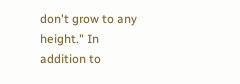don't grow to any height." In addition to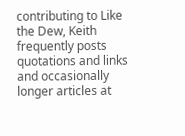contributing to Like the Dew, Keith frequently posts quotations and links and occasionally longer articles at